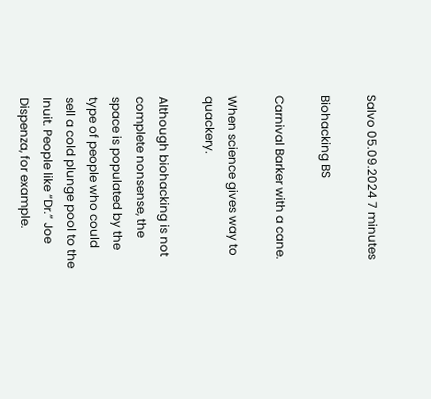Salvo 05.09.2024 7 minutes

Biohacking BS

Carnival Barker with a cane.

When science gives way to quackery.

Although biohacking is not complete nonsense, the space is populated by the type of people who could sell a cold plunge pool to the Inuit. People like “Dr.” Joe Dispenza, for example.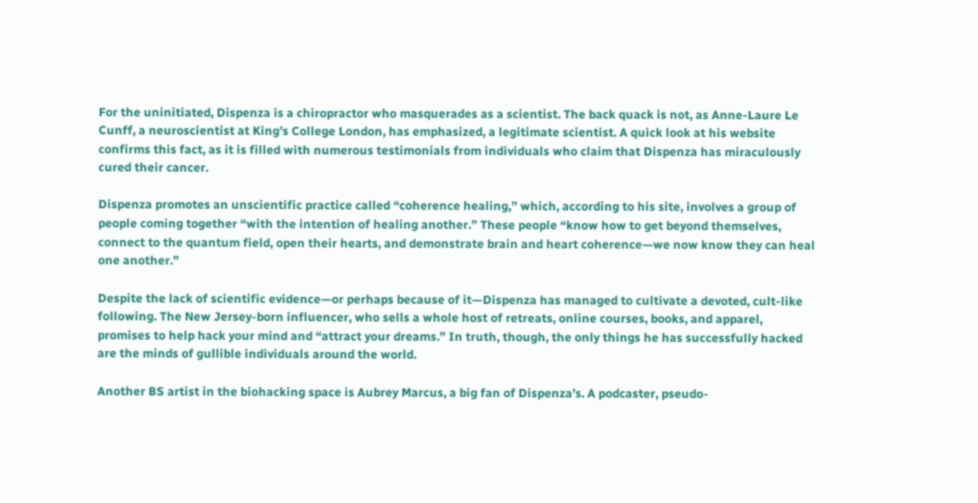For the uninitiated, Dispenza is a chiropractor who masquerades as a scientist. The back quack is not, as Anne-Laure Le Cunff, a neuroscientist at King’s College London, has emphasized, a legitimate scientist. A quick look at his website confirms this fact, as it is filled with numerous testimonials from individuals who claim that Dispenza has miraculously cured their cancer.

Dispenza promotes an unscientific practice called “coherence healing,” which, according to his site, involves a group of people coming together “with the intention of healing another.” These people “know how to get beyond themselves, connect to the quantum field, open their hearts, and demonstrate brain and heart coherence—we now know they can heal one another.”

Despite the lack of scientific evidence—or perhaps because of it—Dispenza has managed to cultivate a devoted, cult-like following. The New Jersey-born influencer, who sells a whole host of retreats, online courses, books, and apparel, promises to help hack your mind and “attract your dreams.” In truth, though, the only things he has successfully hacked are the minds of gullible individuals around the world.

Another BS artist in the biohacking space is Aubrey Marcus, a big fan of Dispenza’s. A podcaster, pseudo-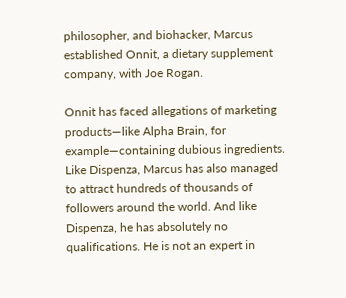philosopher, and biohacker, Marcus established Onnit, a dietary supplement company, with Joe Rogan.

Onnit has faced allegations of marketing products—like Alpha Brain, for example—containing dubious ingredients. Like Dispenza, Marcus has also managed to attract hundreds of thousands of followers around the world. And like Dispenza, he has absolutely no qualifications. He is not an expert in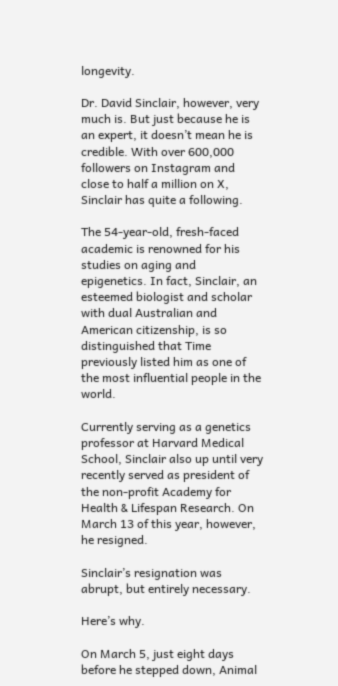longevity.

Dr. David Sinclair, however, very much is. But just because he is an expert, it doesn’t mean he is credible. With over 600,000 followers on Instagram and close to half a million on X, Sinclair has quite a following.

The 54-year-old, fresh-faced academic is renowned for his studies on aging and epigenetics. In fact, Sinclair, an esteemed biologist and scholar with dual Australian and American citizenship, is so distinguished that Time previously listed him as one of the most influential people in the world.

Currently serving as a genetics professor at Harvard Medical School, Sinclair also up until very recently served as president of the non-profit Academy for Health & Lifespan Research. On March 13 of this year, however, he resigned.

Sinclair’s resignation was abrupt, but entirely necessary.

Here’s why.

On March 5, just eight days before he stepped down, Animal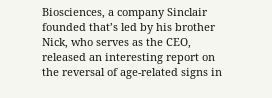Biosciences, a company Sinclair founded that’s led by his brother Nick, who serves as the CEO, released an interesting report on the reversal of age-related signs in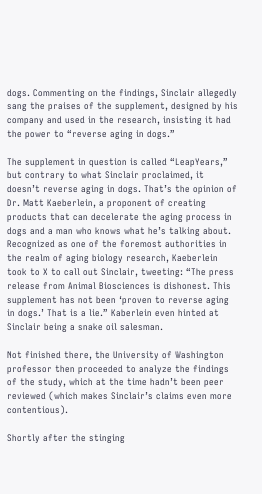dogs. Commenting on the findings, Sinclair allegedly sang the praises of the supplement, designed by his company and used in the research, insisting it had the power to “reverse aging in dogs.”

The supplement in question is called “LeapYears,” but contrary to what Sinclair proclaimed, it doesn’t reverse aging in dogs. That’s the opinion of Dr. Matt Kaeberlein, a proponent of creating products that can decelerate the aging process in dogs and a man who knows what he’s talking about. Recognized as one of the foremost authorities in the realm of aging biology research, Kaeberlein took to X to call out Sinclair, tweeting: “The press release from Animal Biosciences is dishonest. This supplement has not been ‘proven to reverse aging in dogs.’ That is a lie.” Kaberlein even hinted at Sinclair being a snake oil salesman.

Not finished there, the University of Washington professor then proceeded to analyze the findings of the study, which at the time hadn’t been peer reviewed (which makes Sinclair’s claims even more contentious).

Shortly after the stinging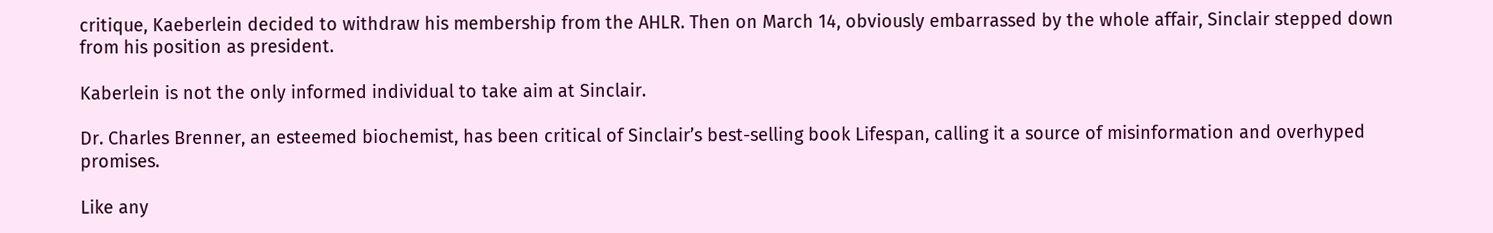critique, Kaeberlein decided to withdraw his membership from the AHLR. Then on March 14, obviously embarrassed by the whole affair, Sinclair stepped down from his position as president.

Kaberlein is not the only informed individual to take aim at Sinclair.

Dr. Charles Brenner, an esteemed biochemist, has been critical of Sinclair’s best-selling book Lifespan, calling it a source of misinformation and overhyped promises.

Like any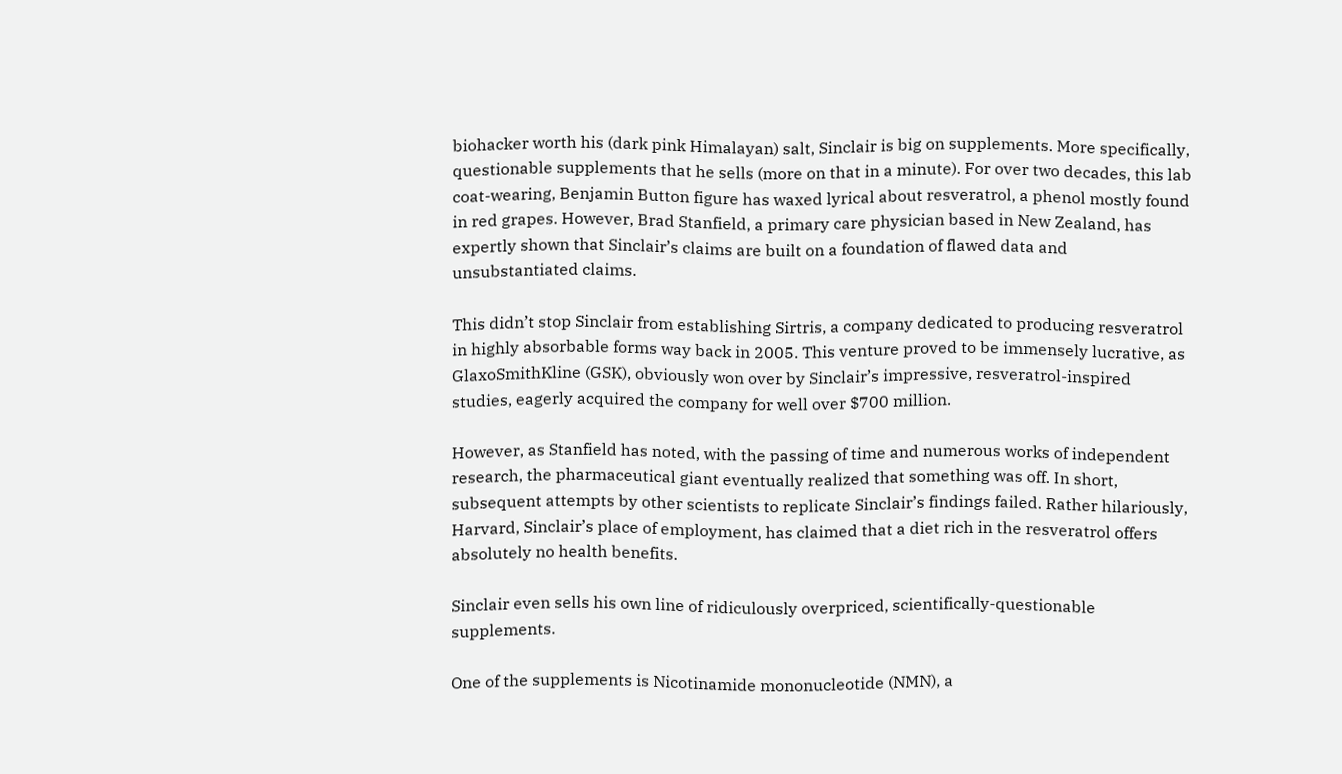biohacker worth his (dark pink Himalayan) salt, Sinclair is big on supplements. More specifically, questionable supplements that he sells (more on that in a minute). For over two decades, this lab coat-wearing, Benjamin Button figure has waxed lyrical about resveratrol, a phenol mostly found in red grapes. However, Brad Stanfield, a primary care physician based in New Zealand, has expertly shown that Sinclair’s claims are built on a foundation of flawed data and unsubstantiated claims.

This didn’t stop Sinclair from establishing Sirtris, a company dedicated to producing resveratrol in highly absorbable forms way back in 2005. This venture proved to be immensely lucrative, as GlaxoSmithKline (GSK), obviously won over by Sinclair’s impressive, resveratrol-inspired studies, eagerly acquired the company for well over $700 million.

However, as Stanfield has noted, with the passing of time and numerous works of independent research, the pharmaceutical giant eventually realized that something was off. In short, subsequent attempts by other scientists to replicate Sinclair’s findings failed. Rather hilariously, Harvard, Sinclair’s place of employment, has claimed that a diet rich in the resveratrol offers absolutely no health benefits.

Sinclair even sells his own line of ridiculously overpriced, scientifically-questionable supplements.

One of the supplements is Nicotinamide mononucleotide (NMN), a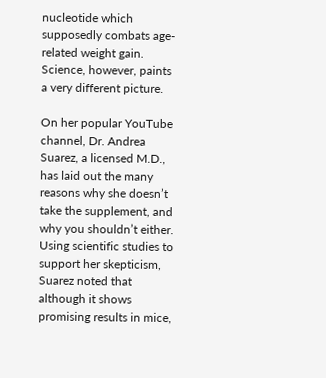nucleotide which supposedly combats age-related weight gain. Science, however, paints a very different picture.

On her popular YouTube channel, Dr. Andrea Suarez, a licensed M.D., has laid out the many reasons why she doesn’t take the supplement, and why you shouldn’t either. Using scientific studies to support her skepticism, Suarez noted that although it shows promising results in mice,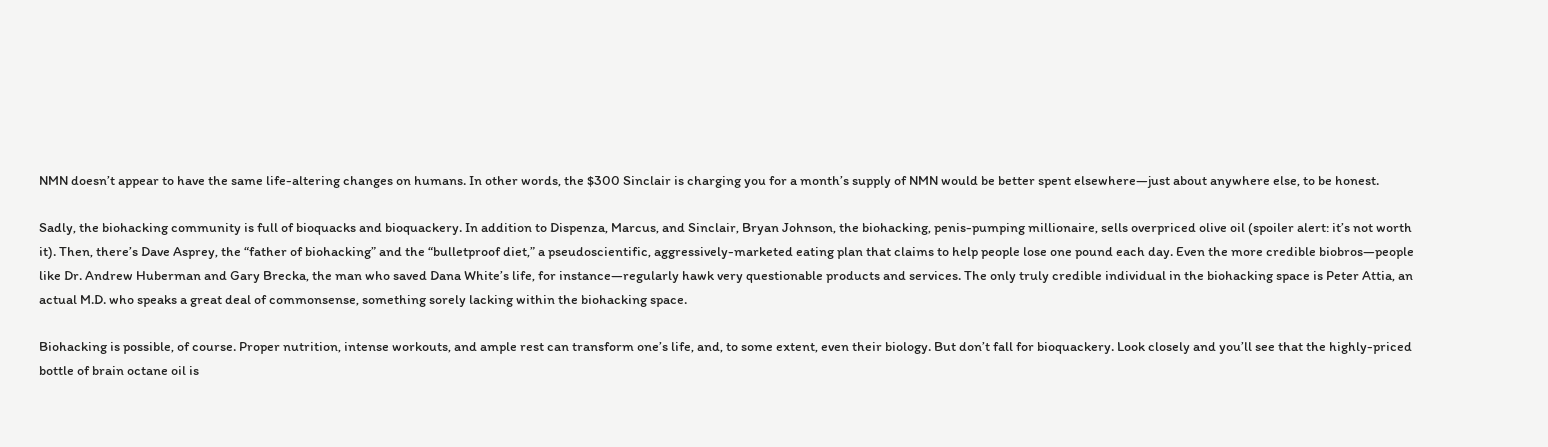NMN doesn’t appear to have the same life-altering changes on humans. In other words, the $300 Sinclair is charging you for a month’s supply of NMN would be better spent elsewhere—just about anywhere else, to be honest.

Sadly, the biohacking community is full of bioquacks and bioquackery. In addition to Dispenza, Marcus, and Sinclair, Bryan Johnson, the biohacking, penis-pumping millionaire, sells overpriced olive oil (spoiler alert: it’s not worth it). Then, there’s Dave Asprey, the “father of biohacking” and the “bulletproof diet,” a pseudoscientific, aggressively-marketed eating plan that claims to help people lose one pound each day. Even the more credible biobros—people like Dr. Andrew Huberman and Gary Brecka, the man who saved Dana White’s life, for instance—regularly hawk very questionable products and services. The only truly credible individual in the biohacking space is Peter Attia, an actual M.D. who speaks a great deal of commonsense, something sorely lacking within the biohacking space.

Biohacking is possible, of course. Proper nutrition, intense workouts, and ample rest can transform one’s life, and, to some extent, even their biology. But don’t fall for bioquackery. Look closely and you’ll see that the highly-priced bottle of brain octane oil is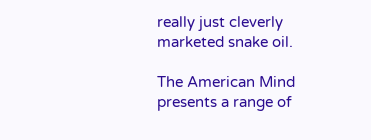really just cleverly marketed snake oil.

The American Mind presents a range of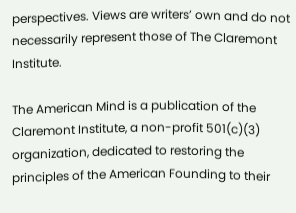perspectives. Views are writers’ own and do not necessarily represent those of The Claremont Institute.

The American Mind is a publication of the Claremont Institute, a non-profit 501(c)(3) organization, dedicated to restoring the principles of the American Founding to their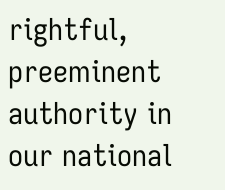rightful, preeminent authority in our national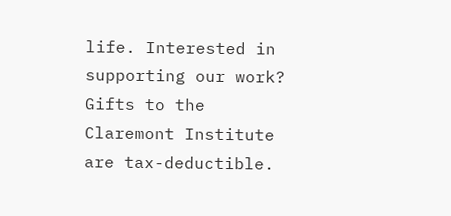life. Interested in supporting our work? Gifts to the Claremont Institute are tax-deductible.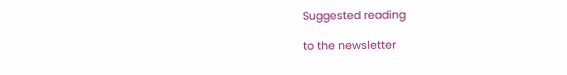Suggested reading

to the newsletter